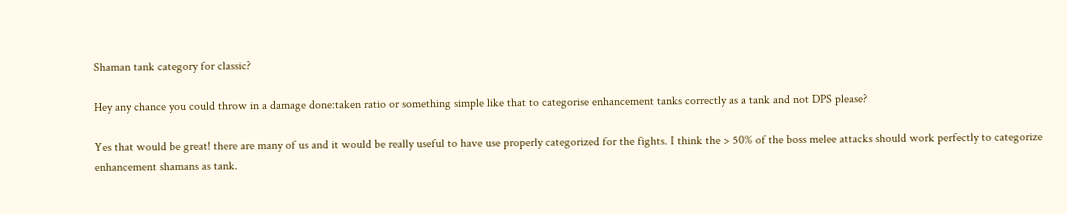Shaman tank category for classic?

Hey any chance you could throw in a damage done:taken ratio or something simple like that to categorise enhancement tanks correctly as a tank and not DPS please?

Yes that would be great! there are many of us and it would be really useful to have use properly categorized for the fights. I think the > 50% of the boss melee attacks should work perfectly to categorize enhancement shamans as tank.